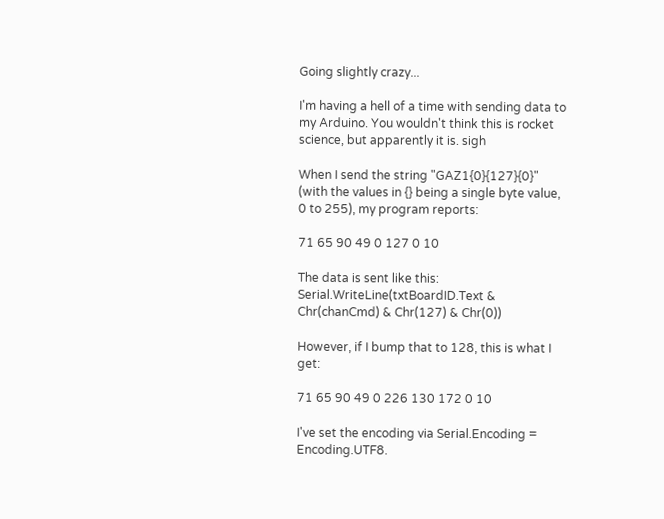Going slightly crazy...

I'm having a hell of a time with sending data to my Arduino. You wouldn't think this is rocket science, but apparently it is. sigh

When I send the string "GAZ1{0}{127}{0}" (with the values in {} being a single byte value, 0 to 255), my program reports:

71 65 90 49 0 127 0 10

The data is sent like this: Serial.WriteLine(txtBoardID.Text & Chr(chanCmd) & Chr(127) & Chr(0))

However, if I bump that to 128, this is what I get:

71 65 90 49 0 226 130 172 0 10

I've set the encoding via Serial.Encoding = Encoding.UTF8.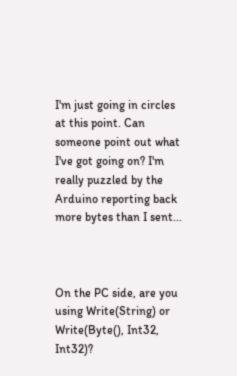I'm just going in circles at this point. Can someone point out what I've got going on? I'm really puzzled by the Arduino reporting back more bytes than I sent...



On the PC side, are you using Write(String) or Write(Byte(), Int32, Int32)?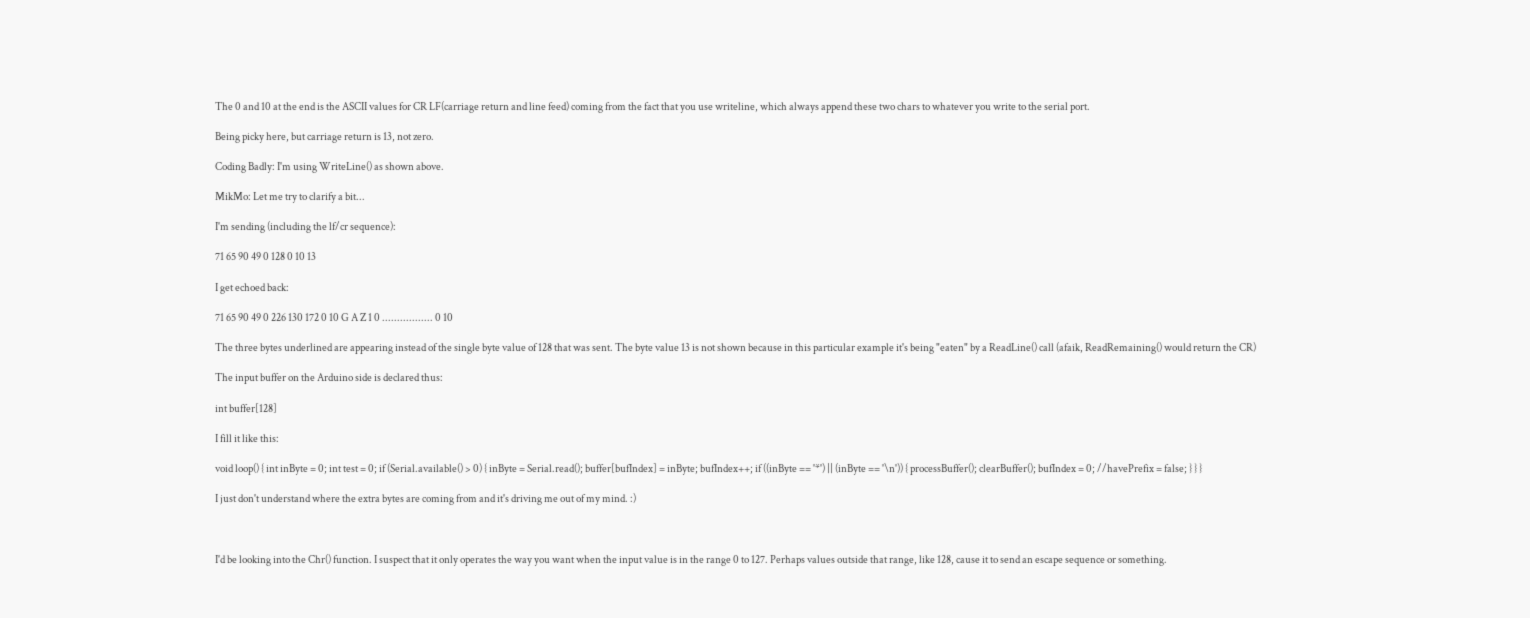The 0 and 10 at the end is the ASCII values for CR LF(carriage return and line feed) coming from the fact that you use writeline, which always append these two chars to whatever you write to the serial port.

Being picky here, but carriage return is 13, not zero.

Coding Badly: I'm using WriteLine() as shown above.

MikMo: Let me try to clarify a bit...

I'm sending (including the lf/cr sequence):

71 65 90 49 0 128 0 10 13

I get echoed back:

71 65 90 49 0 226 130 172 0 10 G A Z 1 0 ................. 0 10

The three bytes underlined are appearing instead of the single byte value of 128 that was sent. The byte value 13 is not shown because in this particular example it's being "eaten" by a ReadLine() call (afaik, ReadRemaining() would return the CR)

The input buffer on the Arduino side is declared thus:

int buffer[128]

I fill it like this:

void loop() { int inByte = 0; int test = 0; if (Serial.available() > 0) { inByte = Serial.read(); buffer[bufIndex] = inByte; bufIndex++; if ((inByte == '*') || (inByte == '\n')) { processBuffer(); clearBuffer(); bufIndex = 0; //havePrefix = false; } } }

I just don't understand where the extra bytes are coming from and it's driving me out of my mind. :)



I'd be looking into the Chr() function. I suspect that it only operates the way you want when the input value is in the range 0 to 127. Perhaps values outside that range, like 128, cause it to send an escape sequence or something.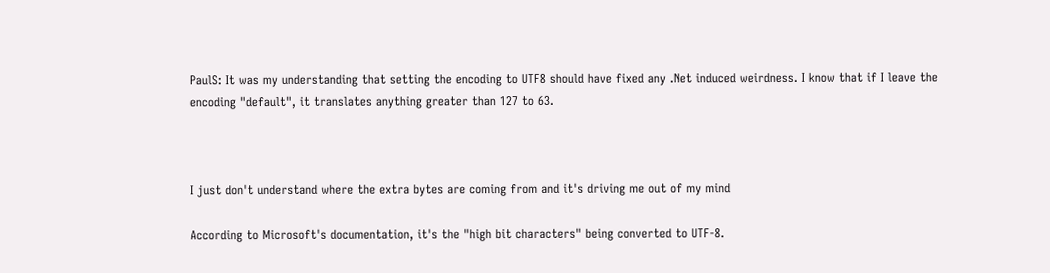PaulS: It was my understanding that setting the encoding to UTF8 should have fixed any .Net induced weirdness. I know that if I leave the encoding "default", it translates anything greater than 127 to 63.



I just don't understand where the extra bytes are coming from and it's driving me out of my mind

According to Microsoft's documentation, it's the "high bit characters" being converted to UTF-8.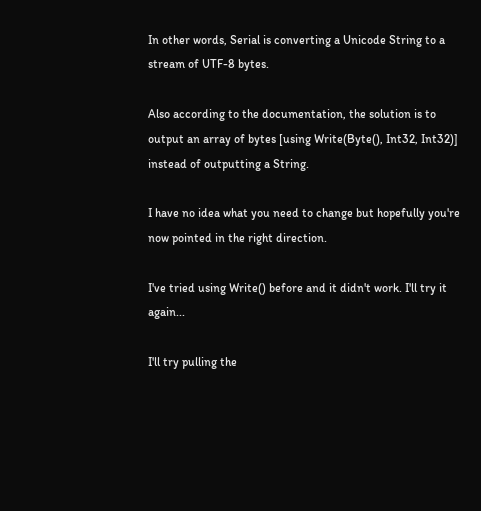In other words, Serial is converting a Unicode String to a stream of UTF-8 bytes.

Also according to the documentation, the solution is to output an array of bytes [using Write(Byte(), Int32, Int32)] instead of outputting a String.

I have no idea what you need to change but hopefully you're now pointed in the right direction.

I've tried using Write() before and it didn't work. I'll try it again...

I'll try pulling the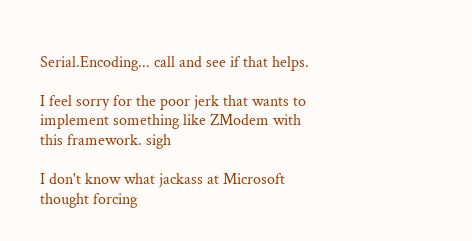Serial.Encoding... call and see if that helps.

I feel sorry for the poor jerk that wants to implement something like ZModem with this framework. sigh

I don't know what jackass at Microsoft thought forcing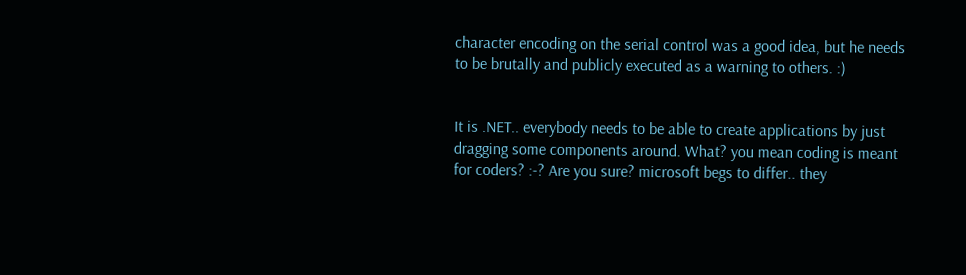character encoding on the serial control was a good idea, but he needs to be brutally and publicly executed as a warning to others. :)


It is .NET.. everybody needs to be able to create applications by just dragging some components around. What? you mean coding is meant for coders? :-? Are you sure? microsoft begs to differ.. they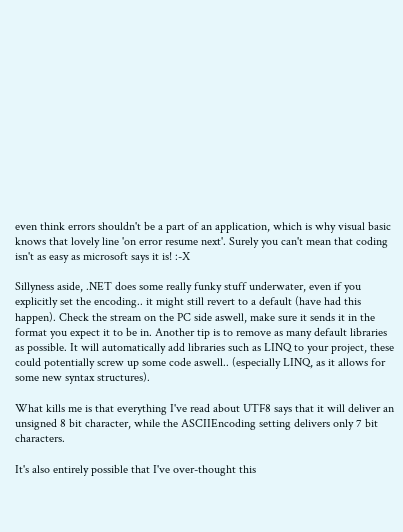even think errors shouldn't be a part of an application, which is why visual basic knows that lovely line 'on error resume next'. Surely you can't mean that coding isn't as easy as microsoft says it is! :-X

Sillyness aside, .NET does some really funky stuff underwater, even if you explicitly set the encoding.. it might still revert to a default (have had this happen). Check the stream on the PC side aswell, make sure it sends it in the format you expect it to be in. Another tip is to remove as many default libraries as possible. It will automatically add libraries such as LINQ to your project, these could potentially screw up some code aswell.. (especially LINQ, as it allows for some new syntax structures).

What kills me is that everything I've read about UTF8 says that it will deliver an unsigned 8 bit character, while the ASCIIEncoding setting delivers only 7 bit characters.

It's also entirely possible that I've over-thought this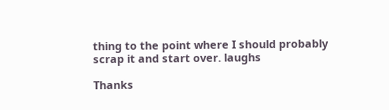thing to the point where I should probably scrap it and start over. laughs

Thanks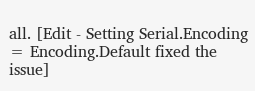all. [Edit - Setting Serial.Encoding = Encoding.Default fixed the issue]